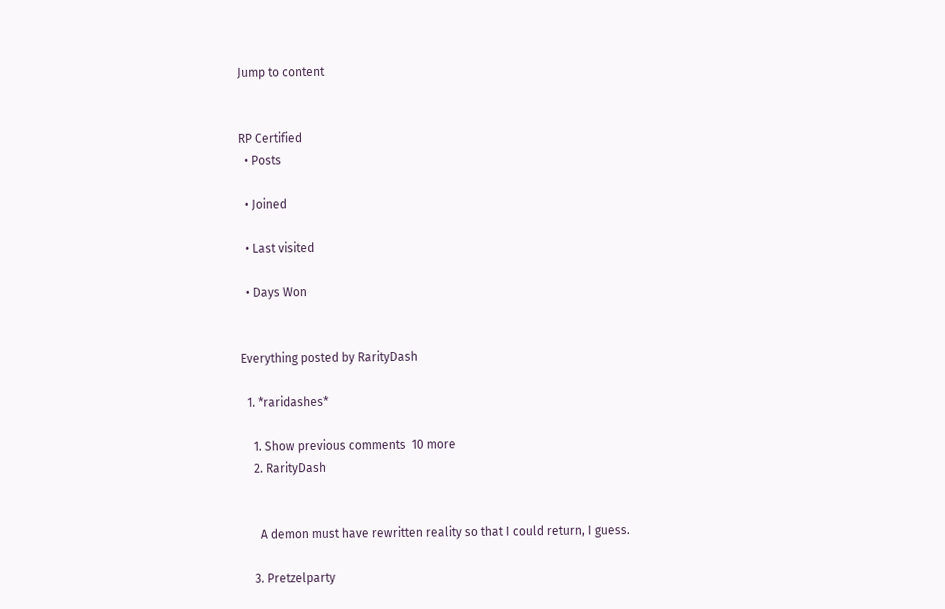Jump to content


RP Certified
  • Posts

  • Joined

  • Last visited

  • Days Won


Everything posted by RarityDash

  1. *raridashes*

    1. Show previous comments  10 more
    2. RarityDash


      A demon must have rewritten reality so that I could return, I guess.

    3. Pretzelparty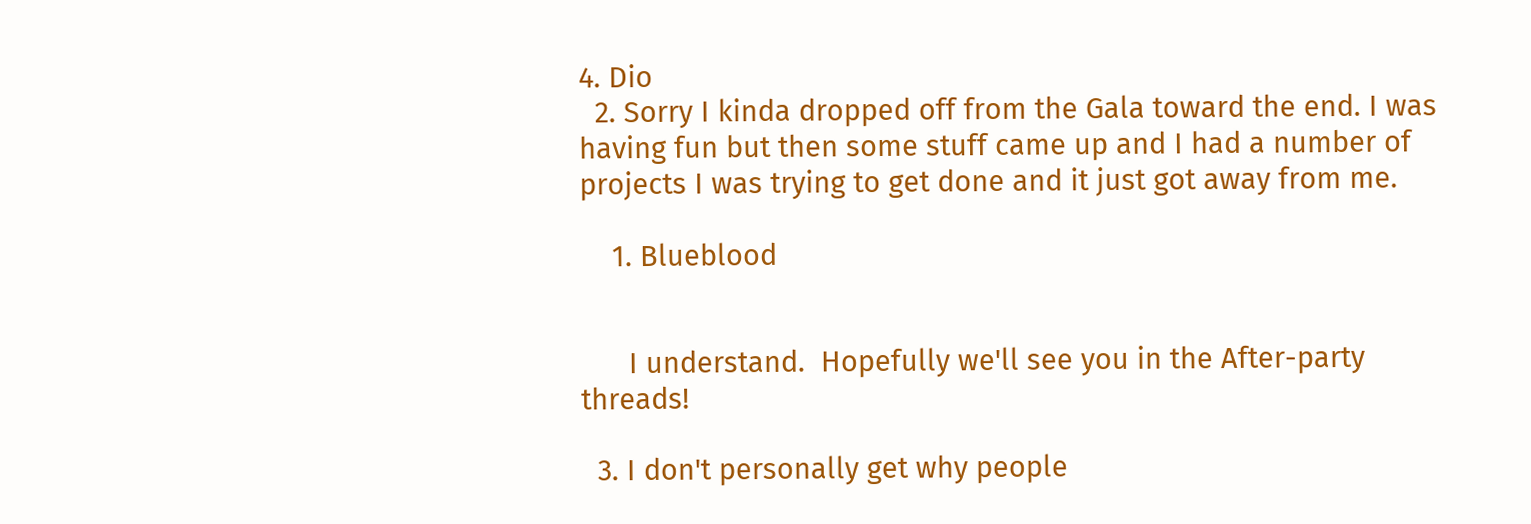4. Dio
  2. Sorry I kinda dropped off from the Gala toward the end. I was having fun but then some stuff came up and I had a number of projects I was trying to get done and it just got away from me.

    1. Blueblood


      I understand.  Hopefully we'll see you in the After-party threads!

  3. I don't personally get why people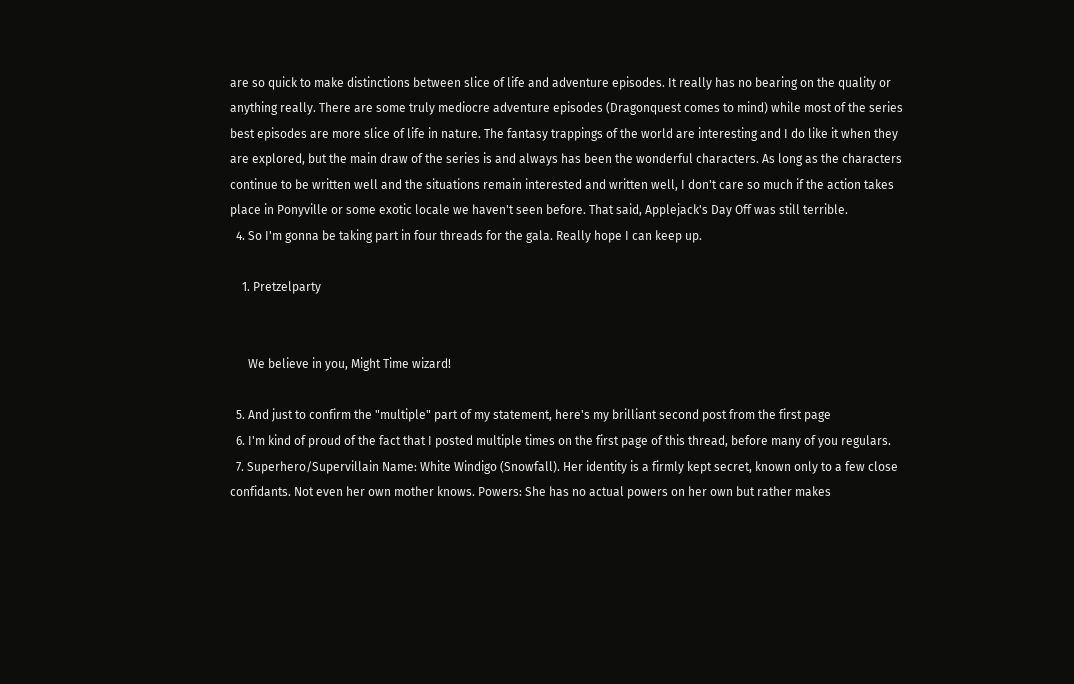are so quick to make distinctions between slice of life and adventure episodes. It really has no bearing on the quality or anything really. There are some truly mediocre adventure episodes (Dragonquest comes to mind) while most of the series best episodes are more slice of life in nature. The fantasy trappings of the world are interesting and I do like it when they are explored, but the main draw of the series is and always has been the wonderful characters. As long as the characters continue to be written well and the situations remain interested and written well, I don't care so much if the action takes place in Ponyville or some exotic locale we haven't seen before. That said, Applejack's Day Off was still terrible.
  4. So I'm gonna be taking part in four threads for the gala. Really hope I can keep up.

    1. Pretzelparty


      We believe in you, Might Time wizard!

  5. And just to confirm the "multiple" part of my statement, here's my brilliant second post from the first page
  6. I'm kind of proud of the fact that I posted multiple times on the first page of this thread, before many of you regulars.
  7. Superhero/Supervillain Name: White Windigo (Snowfall). Her identity is a firmly kept secret, known only to a few close confidants. Not even her own mother knows. Powers: She has no actual powers on her own but rather makes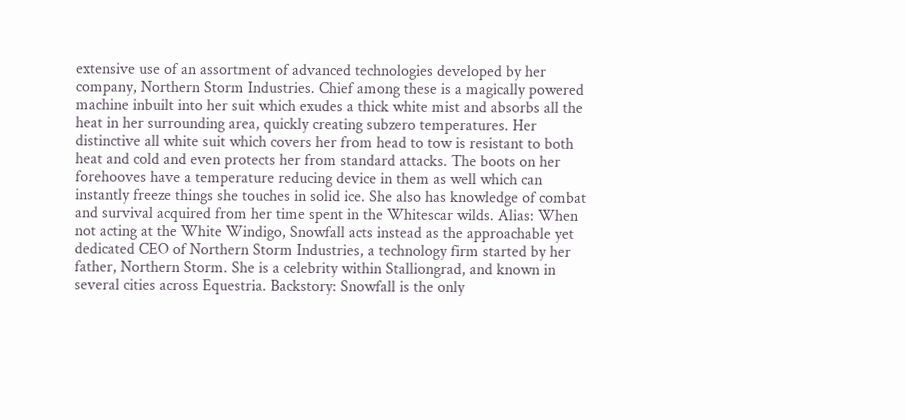extensive use of an assortment of advanced technologies developed by her company, Northern Storm Industries. Chief among these is a magically powered machine inbuilt into her suit which exudes a thick white mist and absorbs all the heat in her surrounding area, quickly creating subzero temperatures. Her distinctive all white suit which covers her from head to tow is resistant to both heat and cold and even protects her from standard attacks. The boots on her forehooves have a temperature reducing device in them as well which can instantly freeze things she touches in solid ice. She also has knowledge of combat and survival acquired from her time spent in the Whitescar wilds. Alias: When not acting at the White Windigo, Snowfall acts instead as the approachable yet dedicated CEO of Northern Storm Industries, a technology firm started by her father, Northern Storm. She is a celebrity within Stalliongrad, and known in several cities across Equestria. Backstory: Snowfall is the only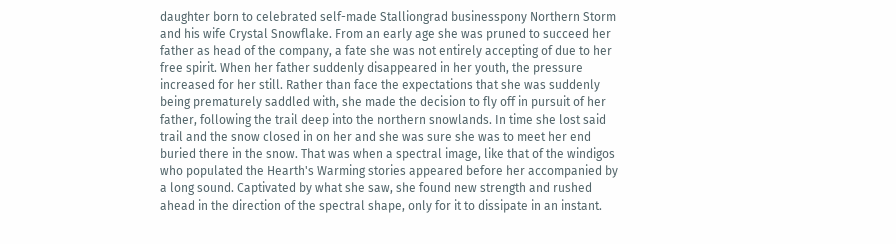daughter born to celebrated self-made Stalliongrad businesspony Northern Storm and his wife Crystal Snowflake. From an early age she was pruned to succeed her father as head of the company, a fate she was not entirely accepting of due to her free spirit. When her father suddenly disappeared in her youth, the pressure increased for her still. Rather than face the expectations that she was suddenly being prematurely saddled with, she made the decision to fly off in pursuit of her father, following the trail deep into the northern snowlands. In time she lost said trail and the snow closed in on her and she was sure she was to meet her end buried there in the snow. That was when a spectral image, like that of the windigos who populated the Hearth's Warming stories appeared before her accompanied by a long sound. Captivated by what she saw, she found new strength and rushed ahead in the direction of the spectral shape, only for it to dissipate in an instant.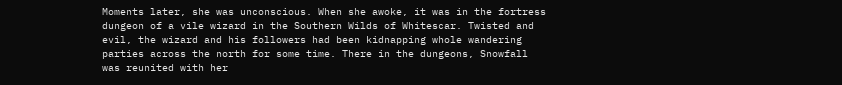Moments later, she was unconscious. When she awoke, it was in the fortress dungeon of a vile wizard in the Southern Wilds of Whitescar. Twisted and evil, the wizard and his followers had been kidnapping whole wandering parties across the north for some time. There in the dungeons, Snowfall was reunited with her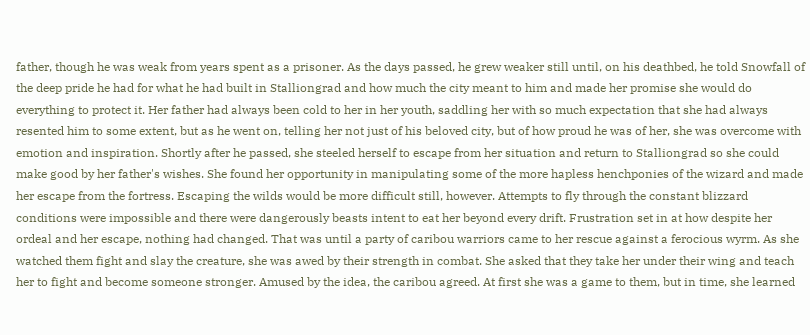father, though he was weak from years spent as a prisoner. As the days passed, he grew weaker still until, on his deathbed, he told Snowfall of the deep pride he had for what he had built in Stalliongrad and how much the city meant to him and made her promise she would do everything to protect it. Her father had always been cold to her in her youth, saddling her with so much expectation that she had always resented him to some extent, but as he went on, telling her not just of his beloved city, but of how proud he was of her, she was overcome with emotion and inspiration. Shortly after he passed, she steeled herself to escape from her situation and return to Stalliongrad so she could make good by her father's wishes. She found her opportunity in manipulating some of the more hapless henchponies of the wizard and made her escape from the fortress. Escaping the wilds would be more difficult still, however. Attempts to fly through the constant blizzard conditions were impossible and there were dangerously beasts intent to eat her beyond every drift. Frustration set in at how despite her ordeal and her escape, nothing had changed. That was until a party of caribou warriors came to her rescue against a ferocious wyrm. As she watched them fight and slay the creature, she was awed by their strength in combat. She asked that they take her under their wing and teach her to fight and become someone stronger. Amused by the idea, the caribou agreed. At first she was a game to them, but in time, she learned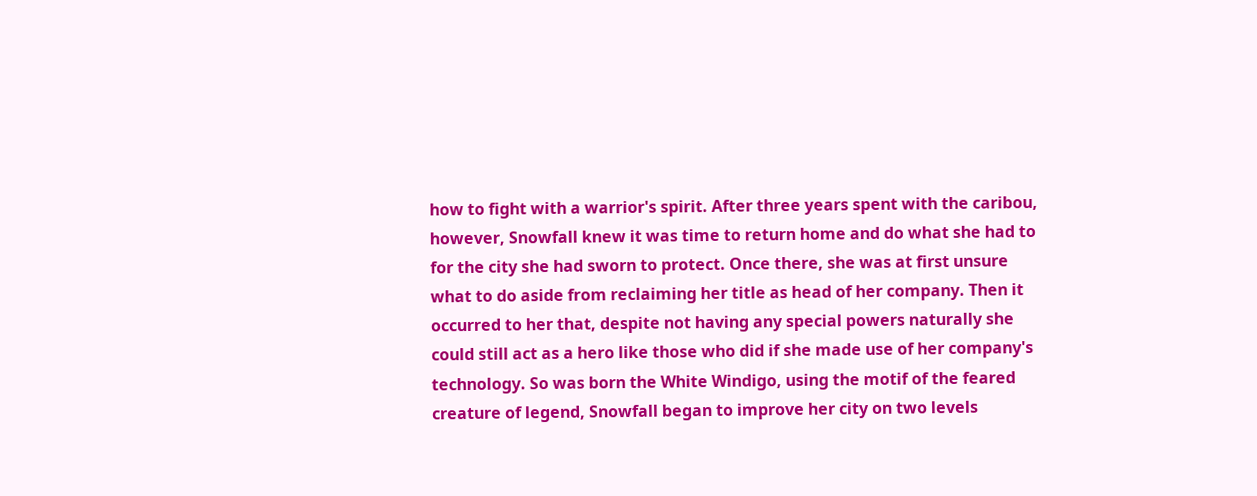how to fight with a warrior's spirit. After three years spent with the caribou, however, Snowfall knew it was time to return home and do what she had to for the city she had sworn to protect. Once there, she was at first unsure what to do aside from reclaiming her title as head of her company. Then it occurred to her that, despite not having any special powers naturally she could still act as a hero like those who did if she made use of her company's technology. So was born the White Windigo, using the motif of the feared creature of legend, Snowfall began to improve her city on two levels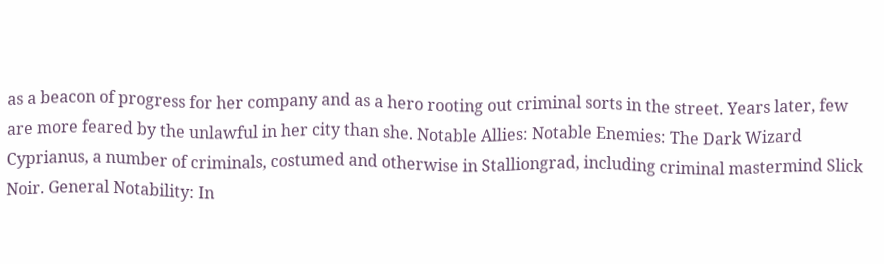as a beacon of progress for her company and as a hero rooting out criminal sorts in the street. Years later, few are more feared by the unlawful in her city than she. Notable Allies: Notable Enemies: The Dark Wizard Cyprianus, a number of criminals, costumed and otherwise in Stalliongrad, including criminal mastermind Slick Noir. General Notability: In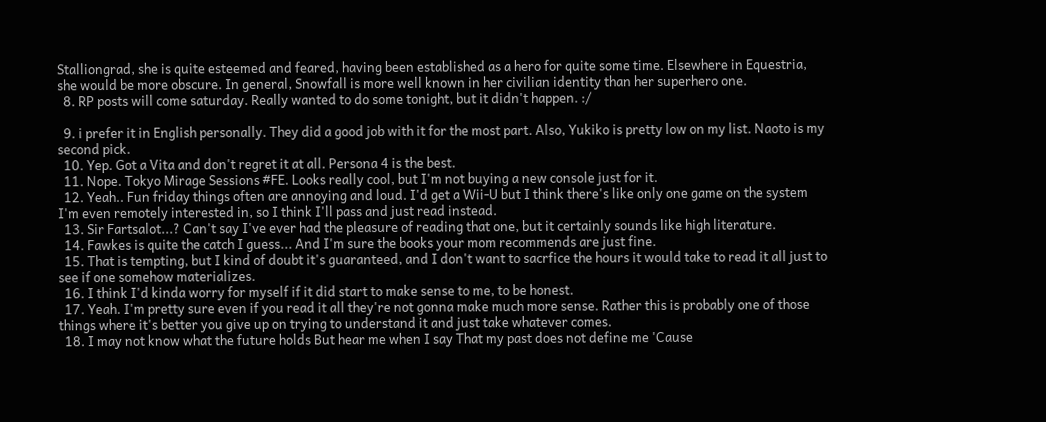Stalliongrad, she is quite esteemed and feared, having been established as a hero for quite some time. Elsewhere in Equestria, she would be more obscure. In general, Snowfall is more well known in her civilian identity than her superhero one.
  8. RP posts will come saturday. Really wanted to do some tonight, but it didn't happen. :/

  9. i prefer it in English personally. They did a good job with it for the most part. Also, Yukiko is pretty low on my list. Naoto is my second pick.
  10. Yep. Got a Vita and don't regret it at all. Persona 4 is the best.
  11. Nope. Tokyo Mirage Sessions #FE. Looks really cool, but I'm not buying a new console just for it.
  12. Yeah.. Fun friday things often are annoying and loud. I'd get a Wii-U but I think there's like only one game on the system I'm even remotely interested in, so I think I'll pass and just read instead.
  13. Sir Fartsalot...? Can't say I've ever had the pleasure of reading that one, but it certainly sounds like high literature.
  14. Fawkes is quite the catch I guess... And I'm sure the books your mom recommends are just fine.
  15. That is tempting, but I kind of doubt it's guaranteed, and I don't want to sacrfice the hours it would take to read it all just to see if one somehow materializes.
  16. I think I'd kinda worry for myself if it did start to make sense to me, to be honest.
  17. Yeah. I'm pretty sure even if you read it all they're not gonna make much more sense. Rather this is probably one of those things where it's better you give up on trying to understand it and just take whatever comes.
  18. I may not know what the future holds But hear me when I say That my past does not define me 'Cause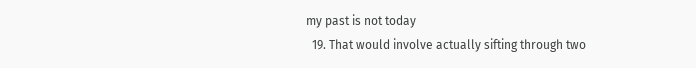my past is not today
  19. That would involve actually sifting through two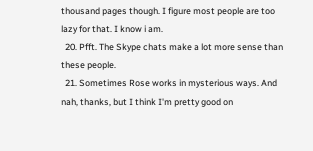thousand pages though. I figure most people are too lazy for that. I know i am.
  20. Pfft. The Skype chats make a lot more sense than these people.
  21. Sometimes Rose works in mysterious ways. And nah, thanks, but I think I'm pretty good on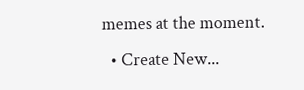memes at the moment.
  • Create New...